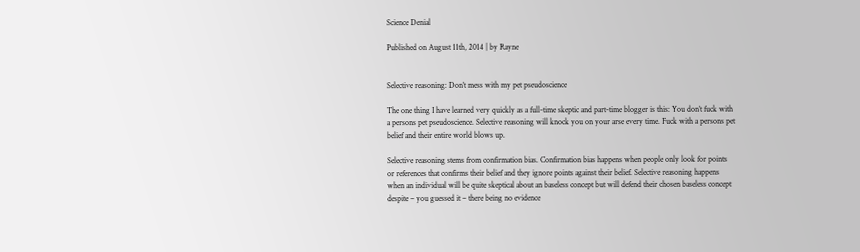Science Denial

Published on August 11th, 2014 | by Rayne


Selective reasoning: Don’t mess with my pet pseudoscience

The one thing I have learned very quickly as a full-time skeptic and part-time blogger is this: You don’t fuck with a persons pet pseudoscience. Selective reasoning will knock you on your arse every time. Fuck with a persons pet belief and their entire world blows up.

Selective reasoning stems from confirmation bias. Confirmation bias happens when people only look for points or references that confirms their belief and they ignore points against their belief. Selective reasoning happens when an individual will be quite skeptical about an baseless concept but will defend their chosen baseless concept despite – you guessed it – there being no evidence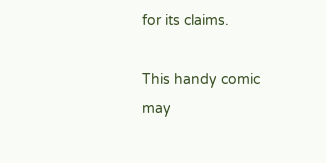for its claims.

This handy comic may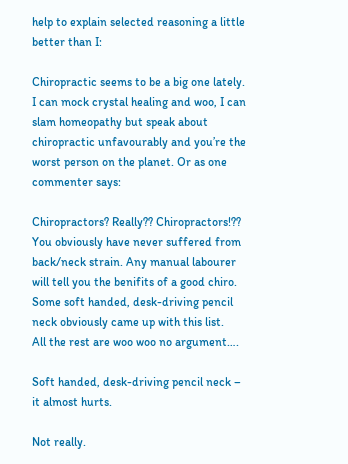help to explain selected reasoning a little better than I:

Chiropractic seems to be a big one lately. I can mock crystal healing and woo, I can slam homeopathy but speak about chiropractic unfavourably and you’re the worst person on the planet. Or as one commenter says:

Chiropractors? Really?? Chiropractors!?? You obviously have never suffered from back/neck strain. Any manual labourer will tell you the benifits of a good chiro.
Some soft handed, desk-driving pencil neck obviously came up with this list.
All the rest are woo woo no argument….

Soft handed, desk-driving pencil neck – it almost hurts.

Not really.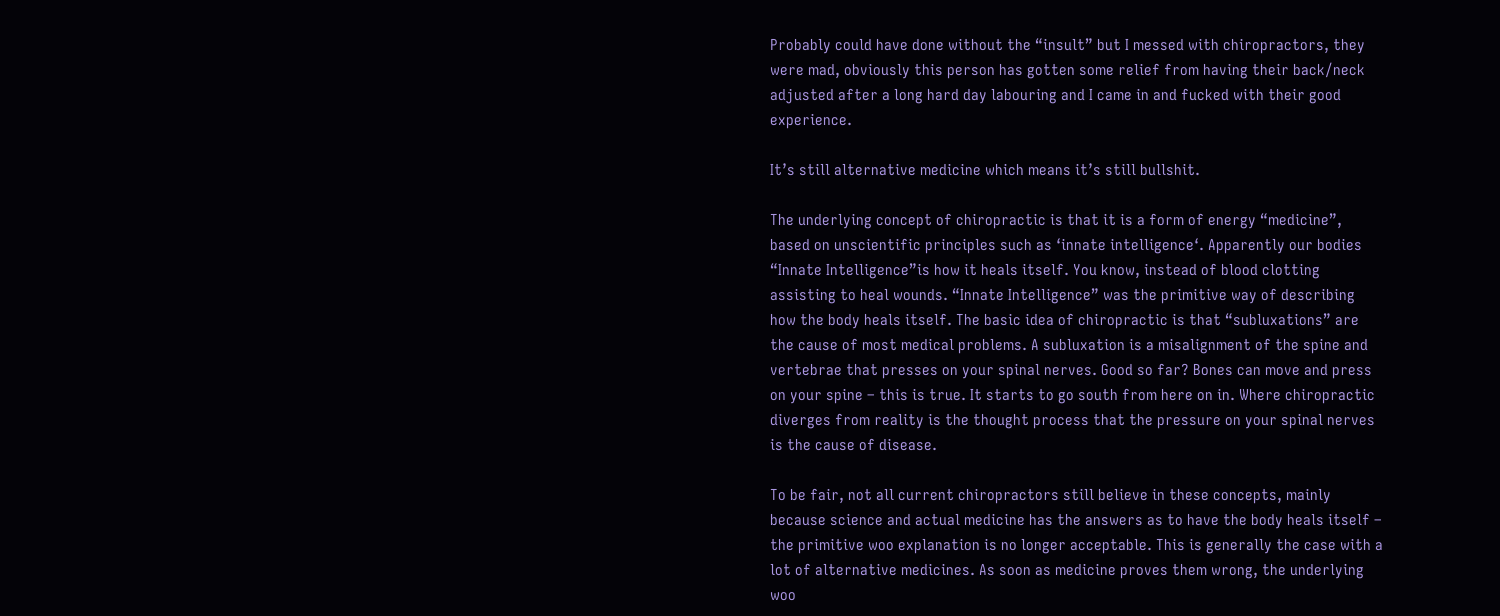Probably could have done without the “insult” but I messed with chiropractors, they were mad, obviously this person has gotten some relief from having their back/neck adjusted after a long hard day labouring and I came in and fucked with their good experience.

It’s still alternative medicine which means it’s still bullshit.

The underlying concept of chiropractic is that it is a form of energy “medicine”, based on unscientific principles such as ‘innate intelligence‘. Apparently our bodies “Innate Intelligence”is how it heals itself. You know, instead of blood clotting assisting to heal wounds. “Innate Intelligence” was the primitive way of describing how the body heals itself. The basic idea of chiropractic is that “subluxations” are the cause of most medical problems. A subluxation is a misalignment of the spine and vertebrae that presses on your spinal nerves. Good so far? Bones can move and press on your spine – this is true. It starts to go south from here on in. Where chiropractic diverges from reality is the thought process that the pressure on your spinal nerves is the cause of disease.

To be fair, not all current chiropractors still believe in these concepts, mainly because science and actual medicine has the answers as to have the body heals itself – the primitive woo explanation is no longer acceptable. This is generally the case with a lot of alternative medicines. As soon as medicine proves them wrong, the underlying woo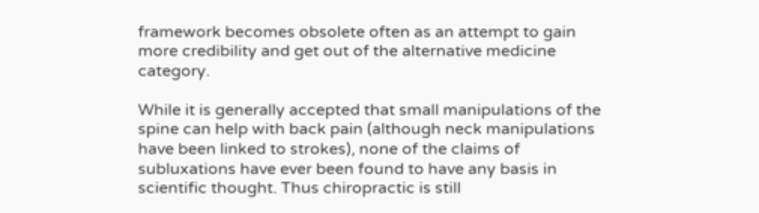framework becomes obsolete often as an attempt to gain more credibility and get out of the alternative medicine category.

While it is generally accepted that small manipulations of the spine can help with back pain (although neck manipulations have been linked to strokes), none of the claims of subluxations have ever been found to have any basis in scientific thought. Thus chiropractic is still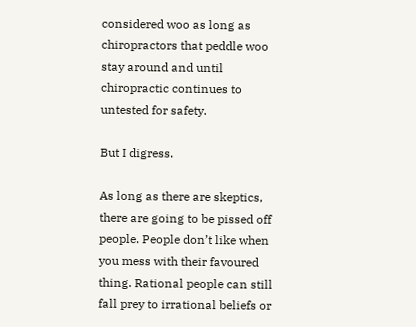considered woo as long as chiropractors that peddle woo stay around and until chiropractic continues to untested for safety.

But I digress.

As long as there are skeptics, there are going to be pissed off people. People don’t like when you mess with their favoured thing. Rational people can still fall prey to irrational beliefs or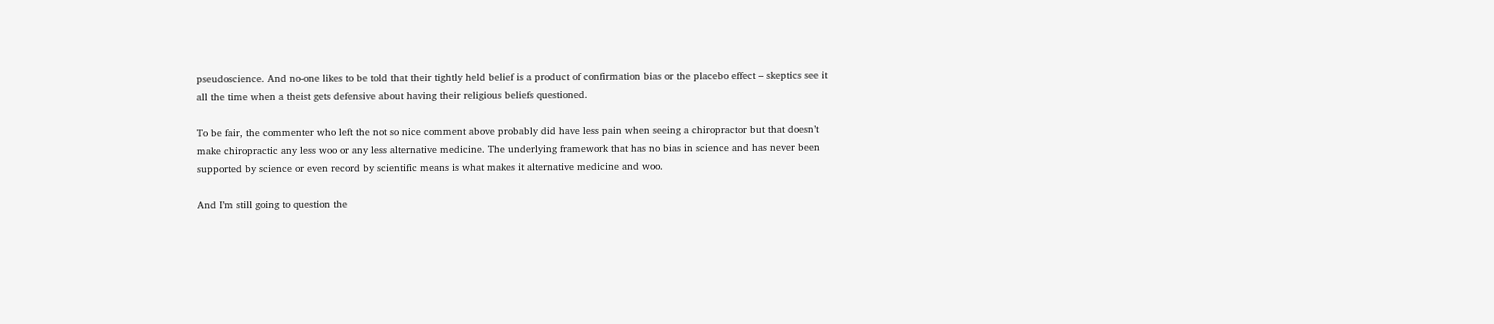pseudoscience. And no-one likes to be told that their tightly held belief is a product of confirmation bias or the placebo effect – skeptics see it all the time when a theist gets defensive about having their religious beliefs questioned.

To be fair, the commenter who left the not so nice comment above probably did have less pain when seeing a chiropractor but that doesn’t make chiropractic any less woo or any less alternative medicine. The underlying framework that has no bias in science and has never been supported by science or even record by scientific means is what makes it alternative medicine and woo.

And I’m still going to question the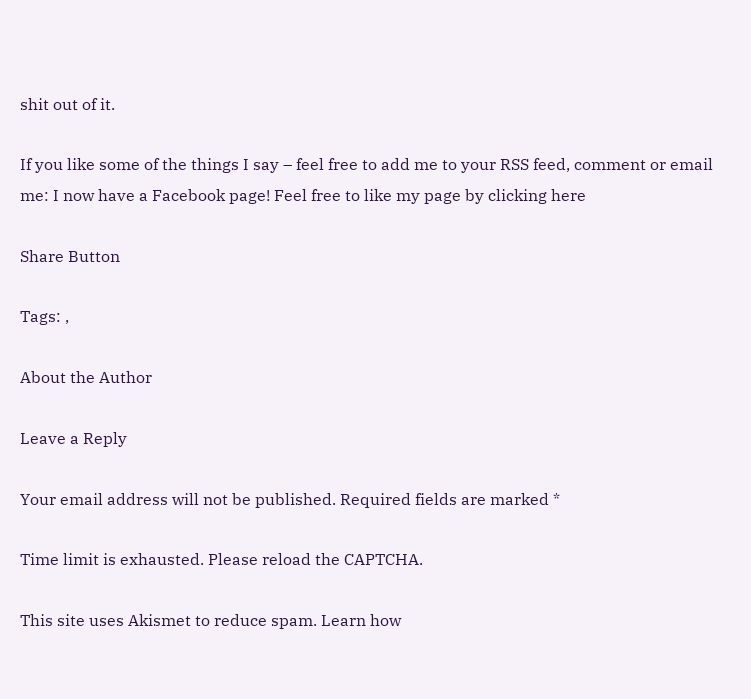shit out of it.

If you like some of the things I say – feel free to add me to your RSS feed, comment or email me: I now have a Facebook page! Feel free to like my page by clicking here

Share Button

Tags: ,

About the Author

Leave a Reply

Your email address will not be published. Required fields are marked *

Time limit is exhausted. Please reload the CAPTCHA.

This site uses Akismet to reduce spam. Learn how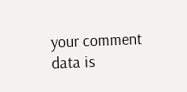your comment data is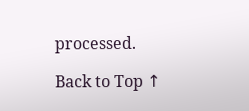processed.

Back to Top ↑